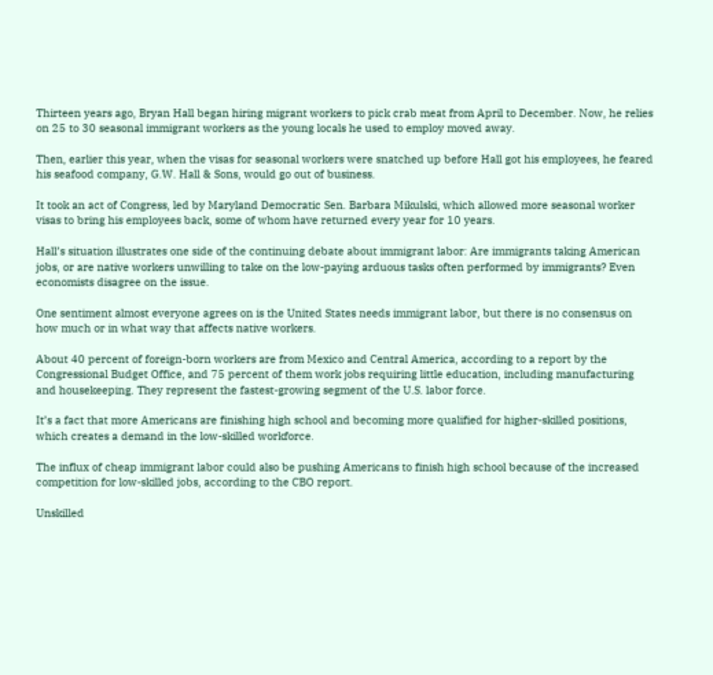Thirteen years ago, Bryan Hall began hiring migrant workers to pick crab meat from April to December. Now, he relies on 25 to 30 seasonal immigrant workers as the young locals he used to employ moved away.

Then, earlier this year, when the visas for seasonal workers were snatched up before Hall got his employees, he feared his seafood company, G.W. Hall & Sons, would go out of business.

It took an act of Congress, led by Maryland Democratic Sen. Barbara Mikulski, which allowed more seasonal worker visas to bring his employees back, some of whom have returned every year for 10 years.

Hall’s situation illustrates one side of the continuing debate about immigrant labor: Are immigrants taking American jobs, or are native workers unwilling to take on the low-paying arduous tasks often performed by immigrants? Even economists disagree on the issue.

One sentiment almost everyone agrees on is the United States needs immigrant labor, but there is no consensus on how much or in what way that affects native workers.

About 40 percent of foreign-born workers are from Mexico and Central America, according to a report by the Congressional Budget Office, and 75 percent of them work jobs requiring little education, including manufacturing and housekeeping. They represent the fastest-growing segment of the U.S. labor force.

It’s a fact that more Americans are finishing high school and becoming more qualified for higher-skilled positions, which creates a demand in the low-skilled workforce.

The influx of cheap immigrant labor could also be pushing Americans to finish high school because of the increased competition for low-skilled jobs, according to the CBO report.

Unskilled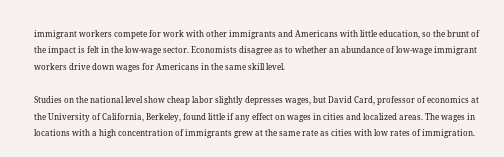immigrant workers compete for work with other immigrants and Americans with little education, so the brunt of the impact is felt in the low-wage sector. Economists disagree as to whether an abundance of low-wage immigrant workers drive down wages for Americans in the same skill level.

Studies on the national level show cheap labor slightly depresses wages, but David Card, professor of economics at the University of California, Berkeley, found little if any effect on wages in cities and localized areas. The wages in locations with a high concentration of immigrants grew at the same rate as cities with low rates of immigration.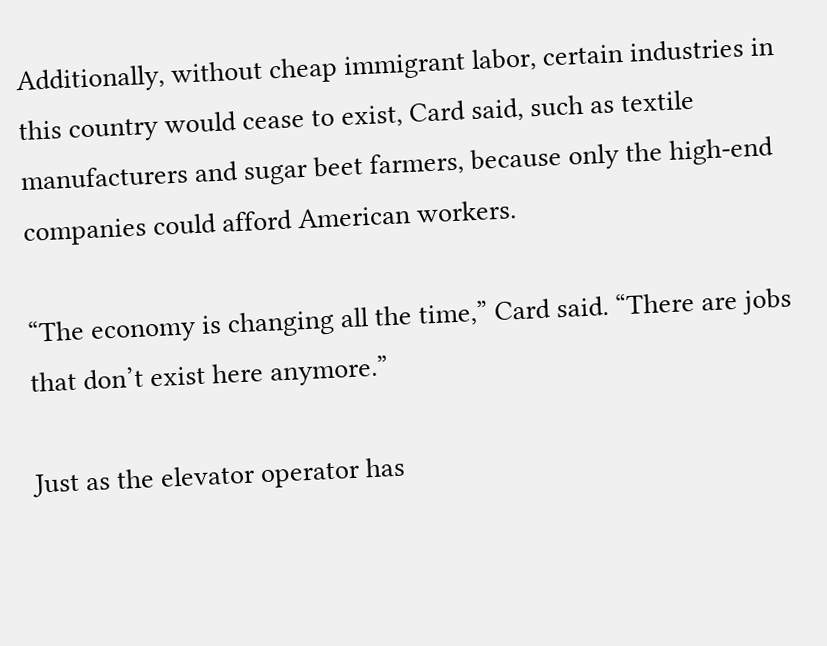Additionally, without cheap immigrant labor, certain industries in this country would cease to exist, Card said, such as textile manufacturers and sugar beet farmers, because only the high-end companies could afford American workers.

“The economy is changing all the time,” Card said. “There are jobs that don’t exist here anymore.”

Just as the elevator operator has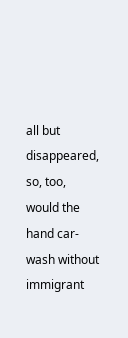all but disappeared, so, too, would the hand car-wash without immigrant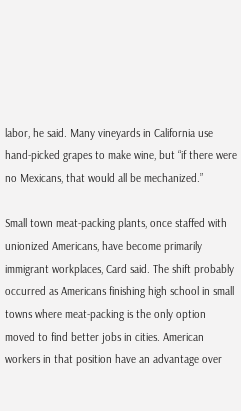labor, he said. Many vineyards in California use hand-picked grapes to make wine, but “if there were no Mexicans, that would all be mechanized.”

Small town meat-packing plants, once staffed with unionized Americans, have become primarily immigrant workplaces, Card said. The shift probably occurred as Americans finishing high school in small towns where meat-packing is the only option moved to find better jobs in cities. American workers in that position have an advantage over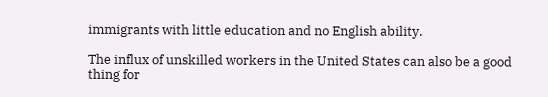immigrants with little education and no English ability.

The influx of unskilled workers in the United States can also be a good thing for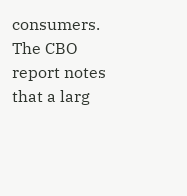consumers. The CBO report notes that a larg